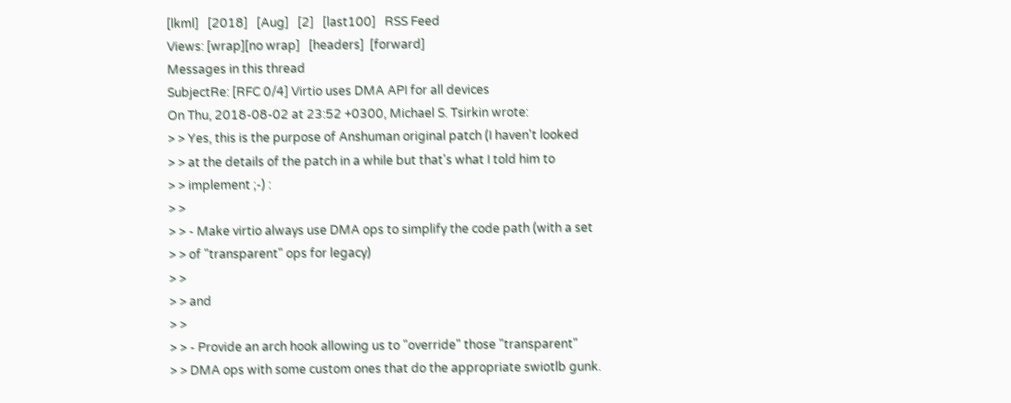[lkml]   [2018]   [Aug]   [2]   [last100]   RSS Feed
Views: [wrap][no wrap]   [headers]  [forward]
Messages in this thread
SubjectRe: [RFC 0/4] Virtio uses DMA API for all devices
On Thu, 2018-08-02 at 23:52 +0300, Michael S. Tsirkin wrote:
> > Yes, this is the purpose of Anshuman original patch (I haven't looked
> > at the details of the patch in a while but that's what I told him to
> > implement ;-) :
> >
> > - Make virtio always use DMA ops to simplify the code path (with a set
> > of "transparent" ops for legacy)
> >
> > and
> >
> > - Provide an arch hook allowing us to "override" those "transparent"
> > DMA ops with some custom ones that do the appropriate swiotlb gunk.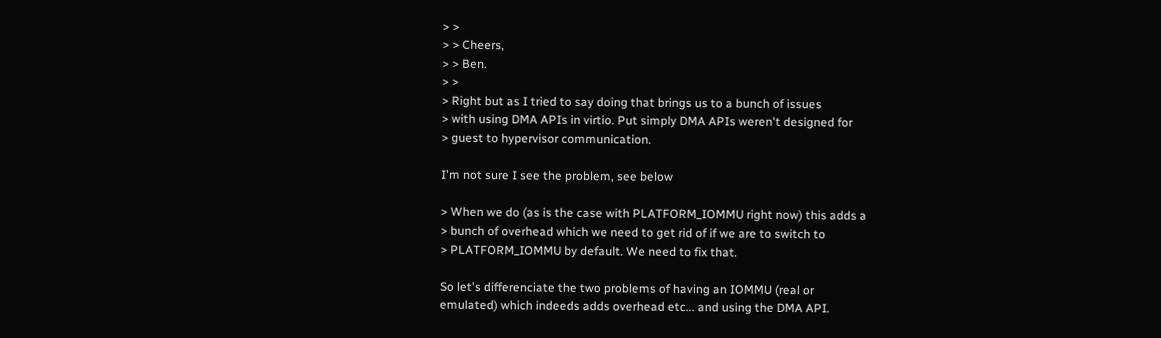> >
> > Cheers,
> > Ben.
> >
> Right but as I tried to say doing that brings us to a bunch of issues
> with using DMA APIs in virtio. Put simply DMA APIs weren't designed for
> guest to hypervisor communication.

I'm not sure I see the problem, see below

> When we do (as is the case with PLATFORM_IOMMU right now) this adds a
> bunch of overhead which we need to get rid of if we are to switch to
> PLATFORM_IOMMU by default. We need to fix that.

So let's differenciate the two problems of having an IOMMU (real or
emulated) which indeeds adds overhead etc... and using the DMA API.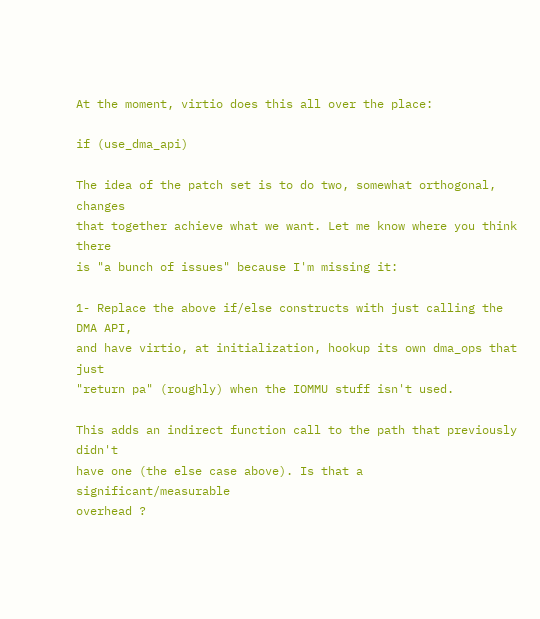At the moment, virtio does this all over the place:

if (use_dma_api)

The idea of the patch set is to do two, somewhat orthogonal, changes
that together achieve what we want. Let me know where you think there
is "a bunch of issues" because I'm missing it:

1- Replace the above if/else constructs with just calling the DMA API,
and have virtio, at initialization, hookup its own dma_ops that just
"return pa" (roughly) when the IOMMU stuff isn't used.

This adds an indirect function call to the path that previously didn't
have one (the else case above). Is that a significant/measurable
overhead ?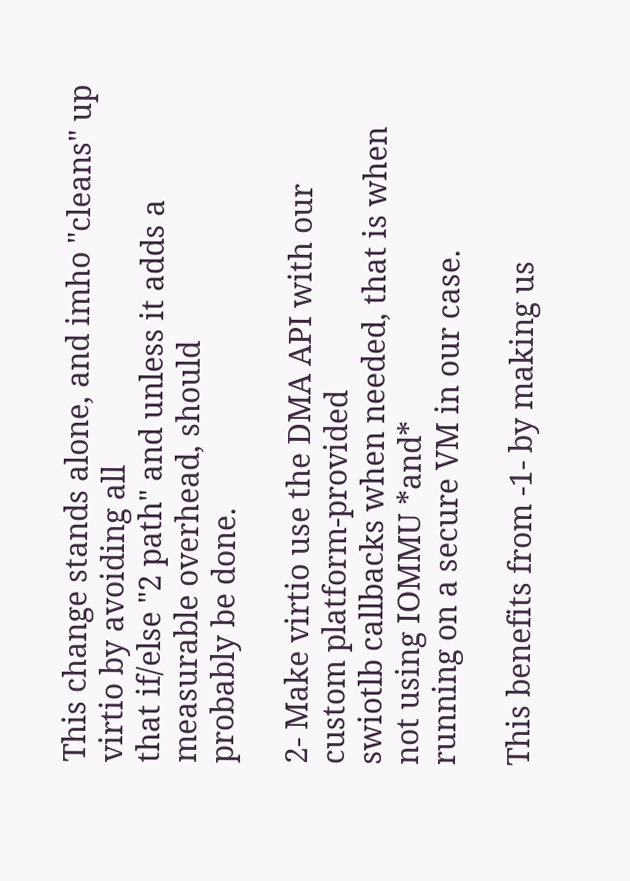This change stands alone, and imho "cleans" up virtio by avoiding all
that if/else "2 path" and unless it adds a measurable overhead, should
probably be done.

2- Make virtio use the DMA API with our custom platform-provided
swiotlb callbacks when needed, that is when not using IOMMU *and*
running on a secure VM in our case.

This benefits from -1- by making us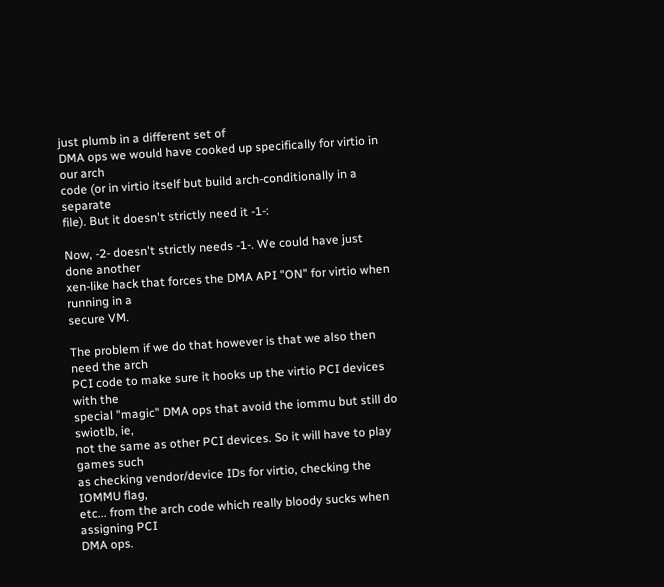just plumb in a different set of
DMA ops we would have cooked up specifically for virtio in our arch
code (or in virtio itself but build arch-conditionally in a separate
file). But it doesn't strictly need it -1-:

Now, -2- doesn't strictly needs -1-. We could have just done another
xen-like hack that forces the DMA API "ON" for virtio when running in a
secure VM.

The problem if we do that however is that we also then need the arch
PCI code to make sure it hooks up the virtio PCI devices with the
special "magic" DMA ops that avoid the iommu but still do swiotlb, ie,
not the same as other PCI devices. So it will have to play games such
as checking vendor/device IDs for virtio, checking the IOMMU flag,
etc... from the arch code which really bloody sucks when assigning PCI
DMA ops.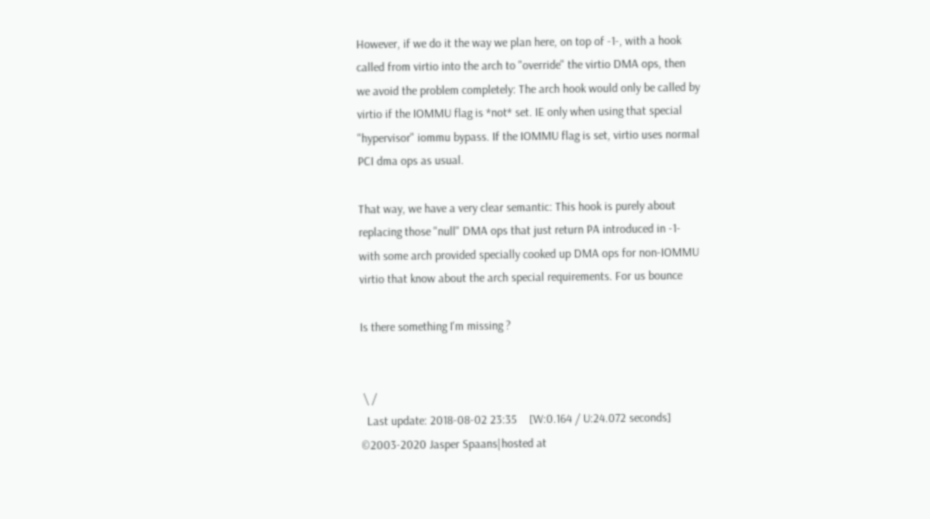However, if we do it the way we plan here, on top of -1-, with a hook
called from virtio into the arch to "override" the virtio DMA ops, then
we avoid the problem completely: The arch hook would only be called by
virtio if the IOMMU flag is *not* set. IE only when using that special
"hypervisor" iommu bypass. If the IOMMU flag is set, virtio uses normal
PCI dma ops as usual.

That way, we have a very clear semantic: This hook is purely about
replacing those "null" DMA ops that just return PA introduced in -1-
with some arch provided specially cooked up DMA ops for non-IOMMU
virtio that know about the arch special requirements. For us bounce

Is there something I'm missing ?


 \ /
  Last update: 2018-08-02 23:35    [W:0.164 / U:24.072 seconds]
©2003-2020 Jasper Spaans|hosted at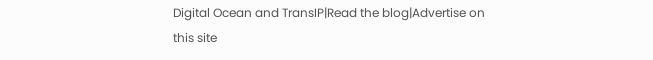Digital Ocean and TransIP|Read the blog|Advertise on this site